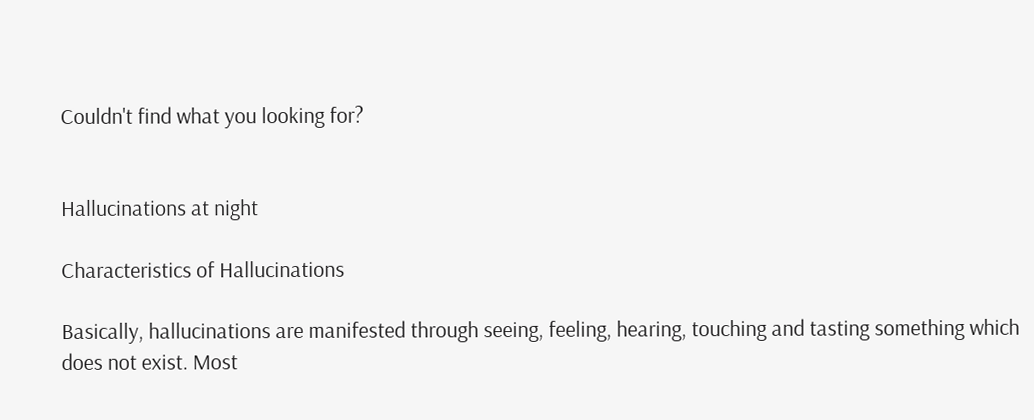Couldn't find what you looking for?


Hallucinations at night

Characteristics of Hallucinations

Basically, hallucinations are manifested through seeing, feeling, hearing, touching and tasting something which does not exist. Most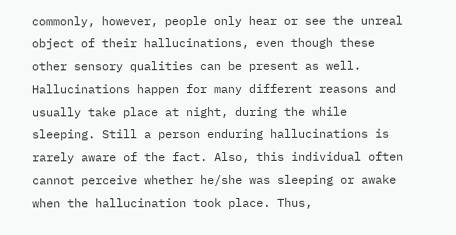commonly, however, people only hear or see the unreal object of their hallucinations, even though these other sensory qualities can be present as well. Hallucinations happen for many different reasons and usually take place at night, during the while sleeping. Still a person enduring hallucinations is rarely aware of the fact. Also, this individual often cannot perceive whether he/she was sleeping or awake when the hallucination took place. Thus,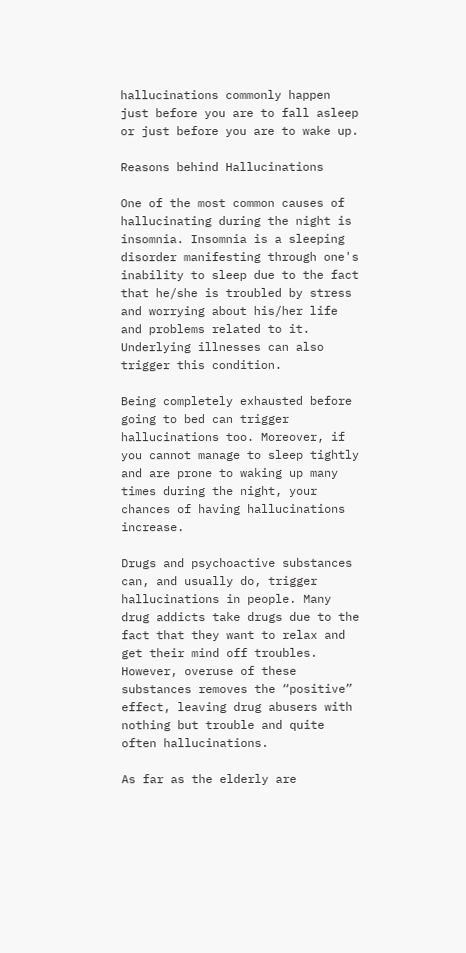hallucinations commonly happen just before you are to fall asleep or just before you are to wake up.

Reasons behind Hallucinations

One of the most common causes of hallucinating during the night is insomnia. Insomnia is a sleeping disorder manifesting through one's inability to sleep due to the fact that he/she is troubled by stress and worrying about his/her life and problems related to it. Underlying illnesses can also trigger this condition.

Being completely exhausted before going to bed can trigger hallucinations too. Moreover, if you cannot manage to sleep tightly and are prone to waking up many times during the night, your chances of having hallucinations increase.

Drugs and psychoactive substances can, and usually do, trigger hallucinations in people. Many drug addicts take drugs due to the fact that they want to relax and get their mind off troubles. However, overuse of these substances removes the “positive” effect, leaving drug abusers with nothing but trouble and quite often hallucinations.

As far as the elderly are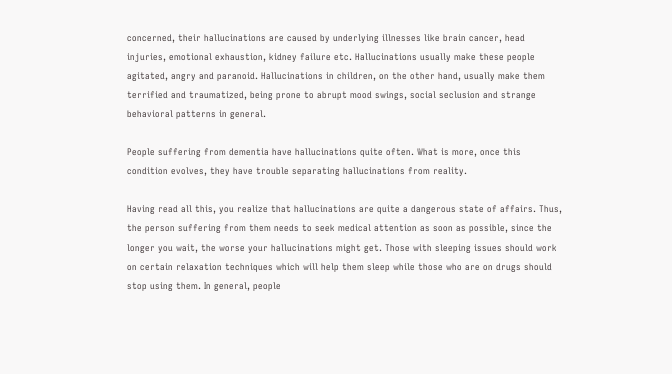concerned, their hallucinations are caused by underlying illnesses like brain cancer, head injuries, emotional exhaustion, kidney failure etc. Hallucinations usually make these people agitated, angry and paranoid. Hallucinations in children, on the other hand, usually make them terrified and traumatized, being prone to abrupt mood swings, social seclusion and strange behavioral patterns in general.

People suffering from dementia have hallucinations quite often. What is more, once this condition evolves, they have trouble separating hallucinations from reality.

Having read all this, you realize that hallucinations are quite a dangerous state of affairs. Thus, the person suffering from them needs to seek medical attention as soon as possible, since the longer you wait, the worse your hallucinations might get. Those with sleeping issues should work on certain relaxation techniques which will help them sleep while those who are on drugs should stop using them. In general, people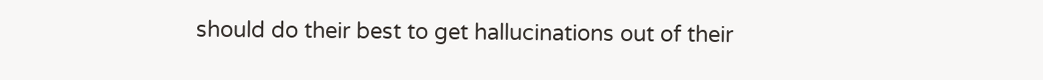should do their best to get hallucinations out of their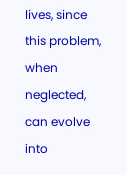lives, since this problem, when neglected, can evolve into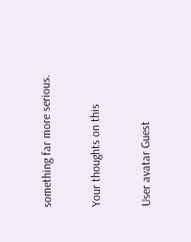something far more serious.

Your thoughts on this

User avatar Guest